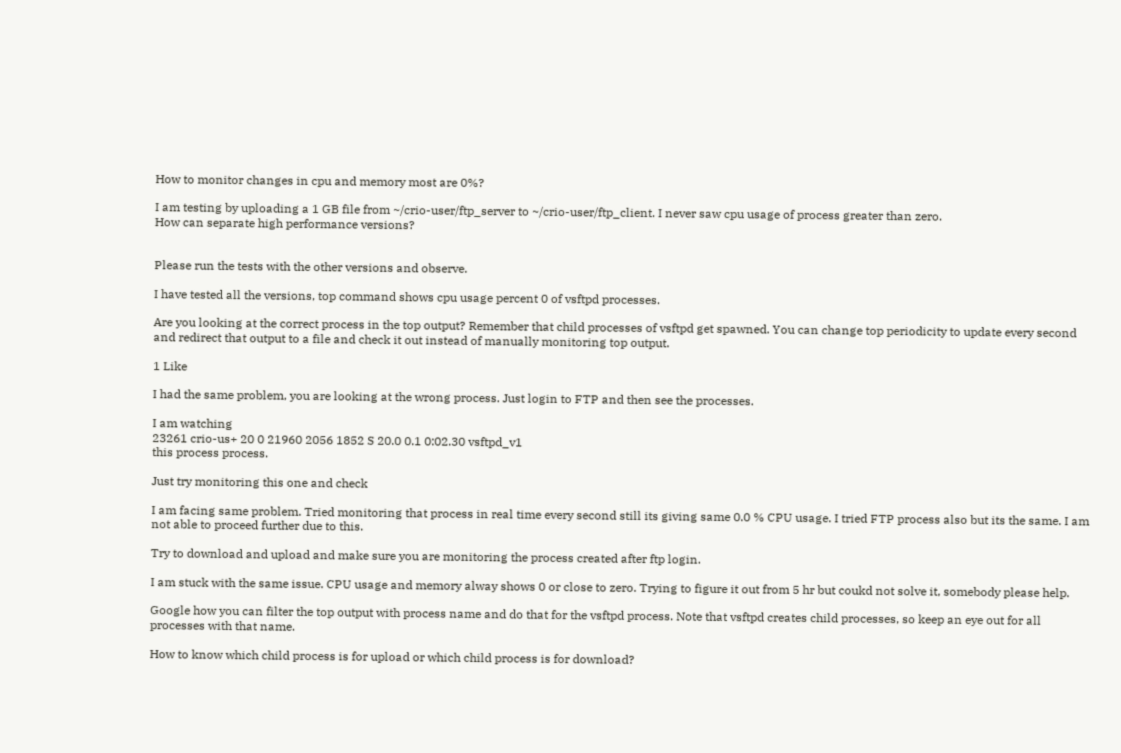How to monitor changes in cpu and memory most are 0%?

I am testing by uploading a 1 GB file from ~/crio-user/ftp_server to ~/crio-user/ftp_client. I never saw cpu usage of process greater than zero.
How can separate high performance versions?


Please run the tests with the other versions and observe.

I have tested all the versions, top command shows cpu usage percent 0 of vsftpd processes.

Are you looking at the correct process in the top output? Remember that child processes of vsftpd get spawned. You can change top periodicity to update every second and redirect that output to a file and check it out instead of manually monitoring top output.

1 Like

I had the same problem, you are looking at the wrong process. Just login to FTP and then see the processes.

I am watching
23261 crio-us+ 20 0 21960 2056 1852 S 20.0 0.1 0:02.30 vsftpd_v1
this process process.

Just try monitoring this one and check

I am facing same problem. Tried monitoring that process in real time every second still its giving same 0.0 % CPU usage. I tried FTP process also but its the same. I am not able to proceed further due to this.

Try to download and upload and make sure you are monitoring the process created after ftp login.

I am stuck with the same issue. CPU usage and memory alway shows 0 or close to zero. Trying to figure it out from 5 hr but coukd not solve it, somebody please help.

Google how you can filter the top output with process name and do that for the vsftpd process. Note that vsftpd creates child processes, so keep an eye out for all processes with that name.

How to know which child process is for upload or which child process is for download?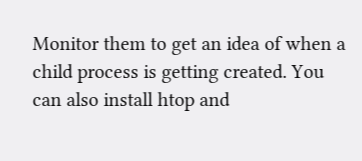Monitor them to get an idea of when a child process is getting created. You can also install htop and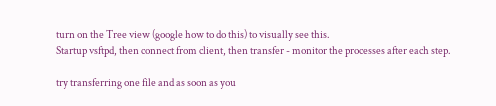turn on the Tree view (google how to do this) to visually see this.
Startup vsftpd, then connect from client, then transfer - monitor the processes after each step.

try transferring one file and as soon as you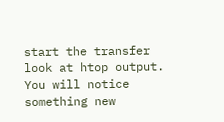start the transfer look at htop output. You will notice something new